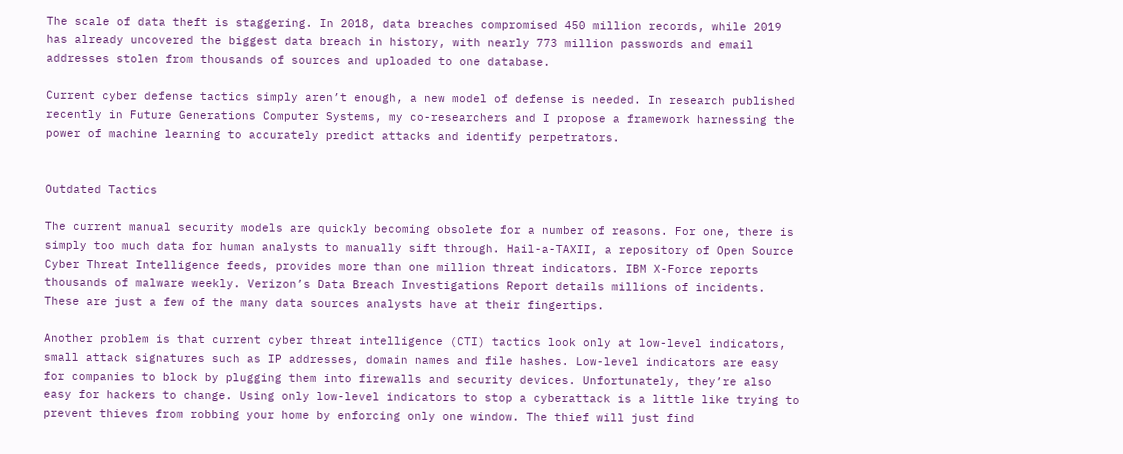The scale of data theft is staggering. In 2018, data breaches compromised 450 million records, while 2019 has already uncovered the biggest data breach in history, with nearly 773 million passwords and email addresses stolen from thousands of sources and uploaded to one database.

Current cyber defense tactics simply aren’t enough, a new model of defense is needed. In research published recently in Future Generations Computer Systems, my co-researchers and I propose a framework harnessing the power of machine learning to accurately predict attacks and identify perpetrators.


Outdated Tactics

The current manual security models are quickly becoming obsolete for a number of reasons. For one, there is simply too much data for human analysts to manually sift through. Hail-a-TAXII, a repository of Open Source Cyber Threat Intelligence feeds, provides more than one million threat indicators. IBM X-Force reports thousands of malware weekly. Verizon’s Data Breach Investigations Report details millions of incidents. These are just a few of the many data sources analysts have at their fingertips.

Another problem is that current cyber threat intelligence (CTI) tactics look only at low-level indicators, small attack signatures such as IP addresses, domain names and file hashes. Low-level indicators are easy for companies to block by plugging them into firewalls and security devices. Unfortunately, they’re also easy for hackers to change. Using only low-level indicators to stop a cyberattack is a little like trying to prevent thieves from robbing your home by enforcing only one window. The thief will just find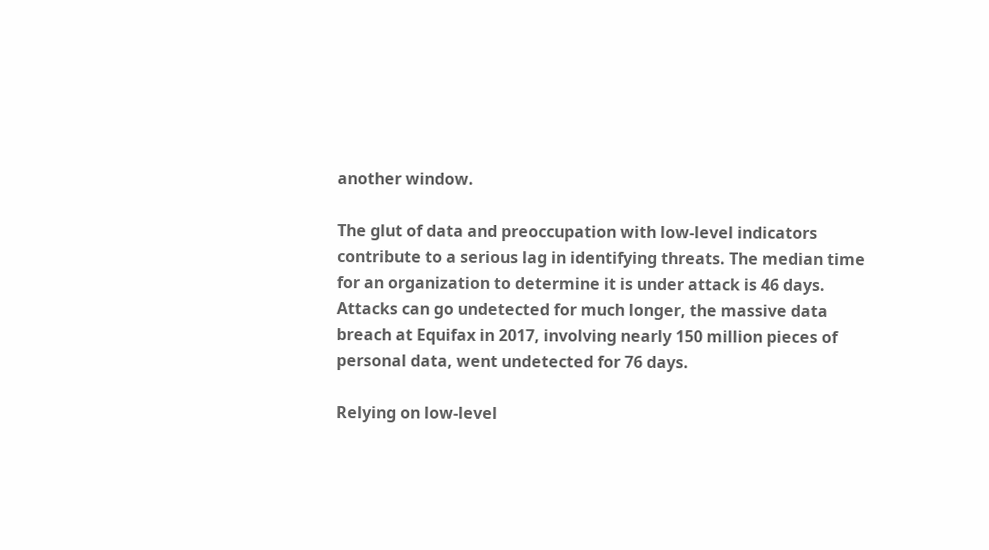another window.

The glut of data and preoccupation with low-level indicators contribute to a serious lag in identifying threats. The median time for an organization to determine it is under attack is 46 days. Attacks can go undetected for much longer, the massive data breach at Equifax in 2017, involving nearly 150 million pieces of personal data, went undetected for 76 days.

Relying on low-level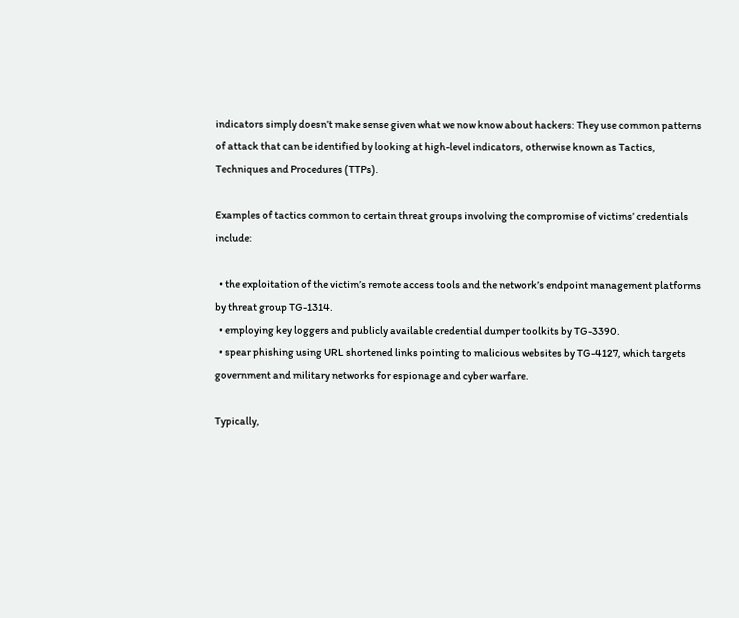indicators simply doesn’t make sense given what we now know about hackers: They use common patterns of attack that can be identified by looking at high-level indicators, otherwise known as Tactics, Techniques and Procedures (TTPs).

Examples of tactics common to certain threat groups involving the compromise of victims’ credentials include:

  • the exploitation of the victim’s remote access tools and the network’s endpoint management platforms by threat group TG-1314.
  • employing key loggers and publicly available credential dumper toolkits by TG-3390.
  • spear phishing using URL shortened links pointing to malicious websites by TG-4127, which targets government and military networks for espionage and cyber warfare.

Typically,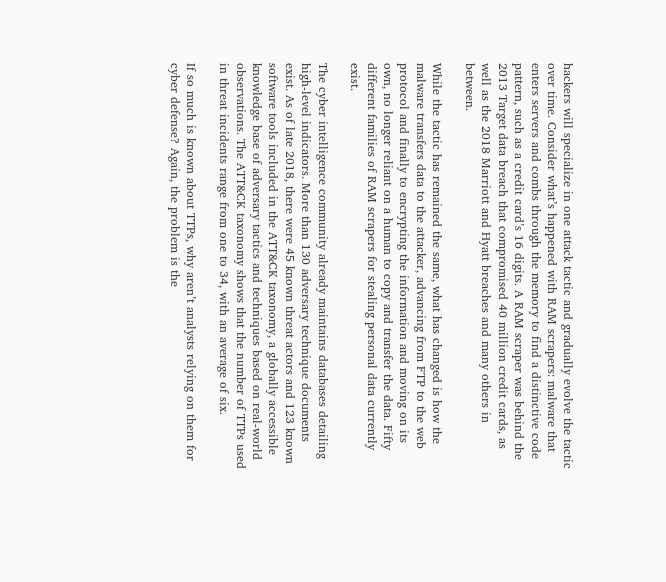hackers will specialize in one attack tactic and gradually evolve the tactic over time. Consider what’s happened with RAM scrapers: malware that enters servers and combs through the memory to find a distinctive code pattern, such as a credit card’s 16 digits. A RAM scraper was behind the 2013 Target data breach that compromised 40 million credit cards, as well as the 2018 Marriott and Hyatt breaches and many others in between.

While the tactic has remained the same, what has changed is how the malware transfers data to the attacker, advancing from FTP to the web protocol and finally to encrypting the information and moving on its own, no longer reliant on a human to copy and transfer the data. Fifty different families of RAM scrapers for stealing personal data currently exist.

The cyber intelligence community already maintains databases detailing high-level indicators. More than 130 adversary technique documents exist. As of late 2018, there were 45 known threat actors and 123 known software tools included in the ATT&CK taxonomy, a globally accessible knowledge base of adversary tactics and techniques based on real-world observations. The ATT&CK taxonomy shows that the number of TTPs used in threat incidents range from one to 34, with an average of six.

If so much is known about TTPs, why aren’t analysts relying on them for cyber defense? Again, the problem is the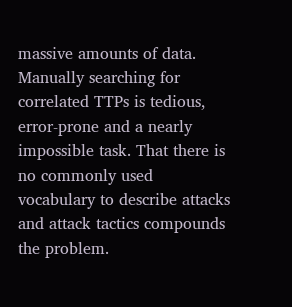massive amounts of data. Manually searching for correlated TTPs is tedious, error-prone and a nearly impossible task. That there is no commonly used vocabulary to describe attacks and attack tactics compounds the problem.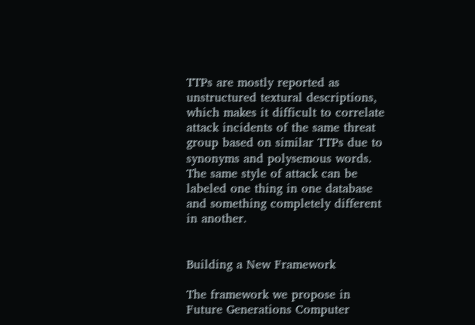TTPs are mostly reported as unstructured textural descriptions, which makes it difficult to correlate attack incidents of the same threat group based on similar TTPs due to synonyms and polysemous words. The same style of attack can be labeled one thing in one database and something completely different in another.


Building a New Framework

The framework we propose in Future Generations Computer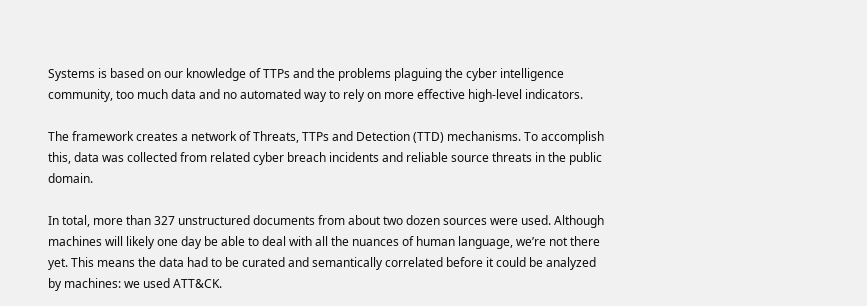Systems is based on our knowledge of TTPs and the problems plaguing the cyber intelligence community, too much data and no automated way to rely on more effective high-level indicators.

The framework creates a network of Threats, TTPs and Detection (TTD) mechanisms. To accomplish this, data was collected from related cyber breach incidents and reliable source threats in the public domain.

In total, more than 327 unstructured documents from about two dozen sources were used. Although machines will likely one day be able to deal with all the nuances of human language, we’re not there yet. This means the data had to be curated and semantically correlated before it could be analyzed by machines: we used ATT&CK.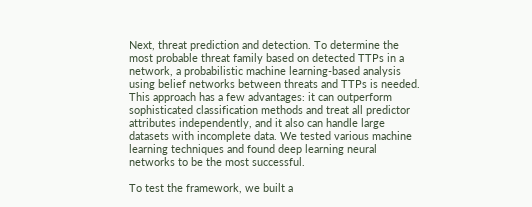Next, threat prediction and detection. To determine the most probable threat family based on detected TTPs in a network, a probabilistic machine learning-based analysis using belief networks between threats and TTPs is needed. This approach has a few advantages: it can outperform sophisticated classification methods and treat all predictor attributes independently, and it also can handle large datasets with incomplete data. We tested various machine learning techniques and found deep learning neural networks to be the most successful.

To test the framework, we built a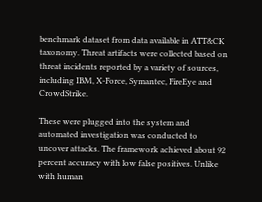benchmark dataset from data available in ATT&CK taxonomy. Threat artifacts were collected based on threat incidents reported by a variety of sources, including IBM, X-Force, Symantec, FireEye and CrowdStrike.

These were plugged into the system and automated investigation was conducted to uncover attacks. The framework achieved about 92 percent accuracy with low false positives. Unlike with human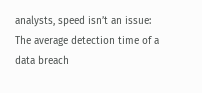analysts, speed isn’t an issue: The average detection time of a data breach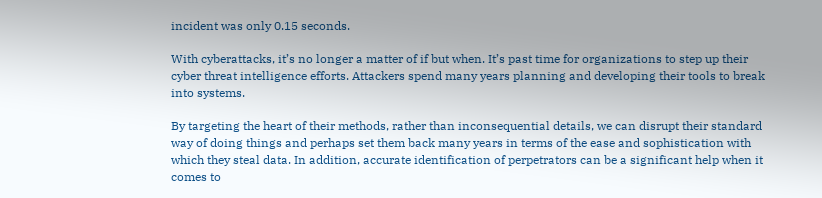incident was only 0.15 seconds.

With cyberattacks, it’s no longer a matter of if but when. It’s past time for organizations to step up their cyber threat intelligence efforts. Attackers spend many years planning and developing their tools to break into systems.

By targeting the heart of their methods, rather than inconsequential details, we can disrupt their standard way of doing things and perhaps set them back many years in terms of the ease and sophistication with which they steal data. In addition, accurate identification of perpetrators can be a significant help when it comes to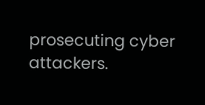prosecuting cyber attackers.